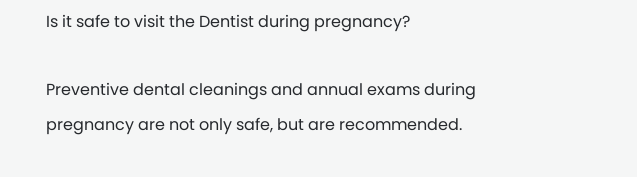Is it safe to visit the Dentist during pregnancy?

Preventive dental cleanings and annual exams during pregnancy are not only safe, but are recommended.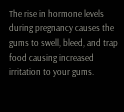The rise in hormone levels during pregnancy causes the gums to swell, bleed, and trap food causing increased irritation to your gums.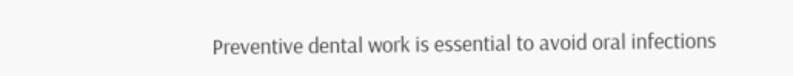Preventive dental work is essential to avoid oral infections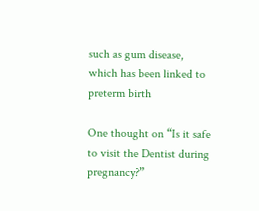such as gum disease, which has been linked to preterm birth

One thought on “Is it safe to visit the Dentist during pregnancy?”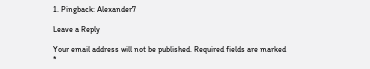1. Pingback: Alexander7

Leave a Reply

Your email address will not be published. Required fields are marked *